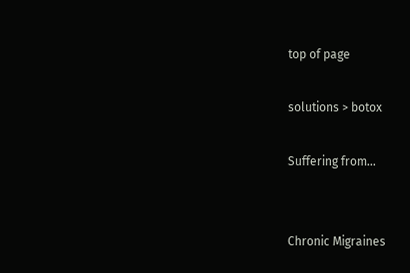top of page

solutions > botox

Suffering from...


Chronic Migraines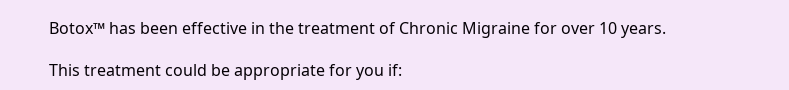Botox™ has been effective in the treatment of Chronic Migraine for over 10 years.

This treatment could be appropriate for you if: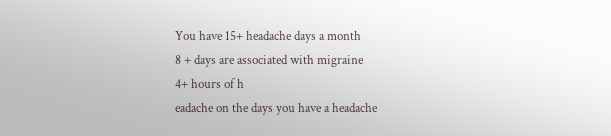You have 15+ headache days a month
8 + days are associated with migraine
4+ hours of h
eadache on the days you have a headache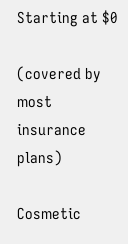Starting at $0

(covered by most insurance plans)

Cosmetic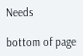Needs

bottom of page